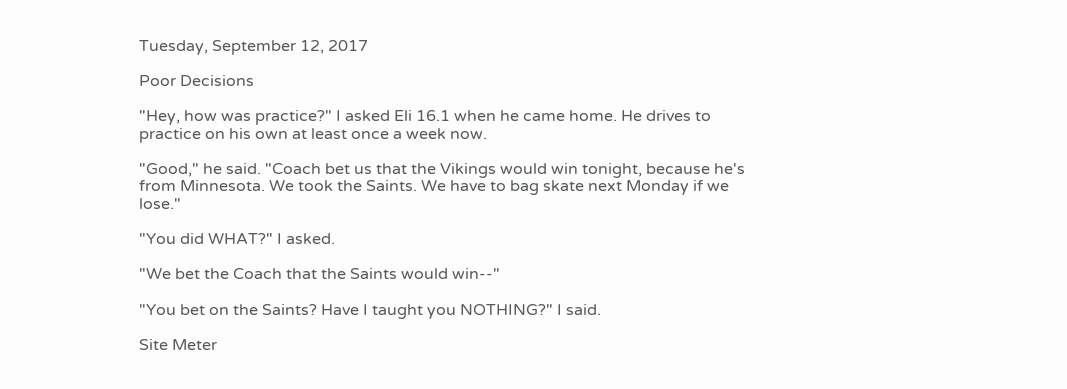Tuesday, September 12, 2017

Poor Decisions

"Hey, how was practice?" I asked Eli 16.1 when he came home. He drives to practice on his own at least once a week now.

"Good," he said. "Coach bet us that the Vikings would win tonight, because he's from Minnesota. We took the Saints. We have to bag skate next Monday if we lose."

"You did WHAT?" I asked.

"We bet the Coach that the Saints would win--"

"You bet on the Saints? Have I taught you NOTHING?" I said.

Site Meter